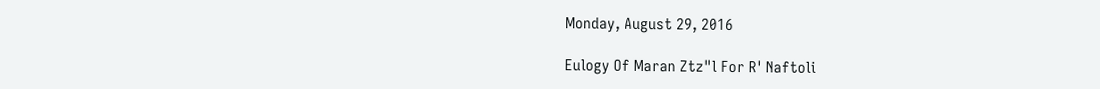Monday, August 29, 2016

Eulogy Of Maran Ztz"l For R' Naftoli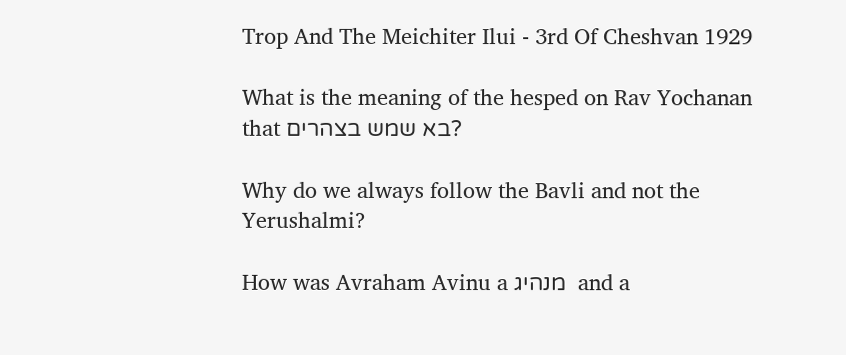Trop And The Meichiter Ilui - 3rd Of Cheshvan 1929

What is the meaning of the hesped on Rav Yochanan that בא שמש בצהרים?

Why do we always follow the Bavli and not the Yerushalmi?

How was Avraham Avinu a מנהיג  and a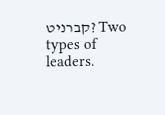קברניט? Two types of leaders.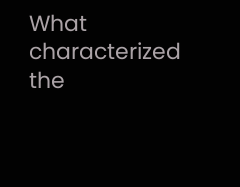What characterized the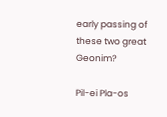early passing of these two great Geonim?

Pil-ei Pla-os